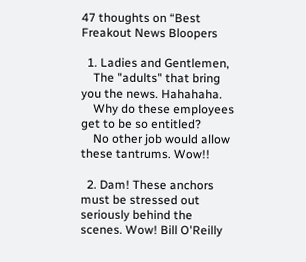47 thoughts on “Best Freakout News Bloopers

  1. Ladies and Gentlemen,
    The "adults" that bring you the news. Hahahaha.
    Why do these employees get to be so entitled?
    No other job would allow these tantrums. Wow!!

  2. Dam! These anchors must be stressed out seriously behind the scenes. Wow! Bill O'Reilly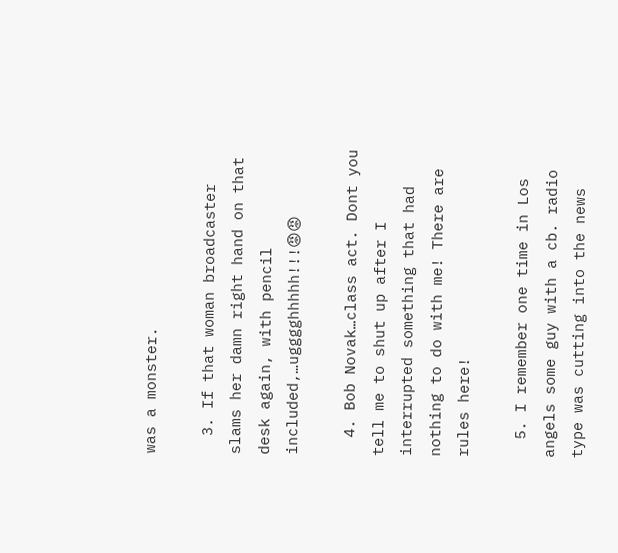was a monster.

  3. If that woman broadcaster slams her damn right hand on that desk again, with pencil included,…ugggghhhhh!!!😡😡

  4. Bob Novak…class act. Dont you tell me to shut up after I interrupted something that had nothing to do with me! There are rules here!

  5. I remember one time in Los angels some guy with a cb. radio type was cutting into the news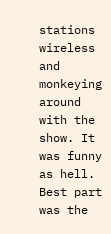stations wireless and monkeying around with the show. It was funny as hell. Best part was the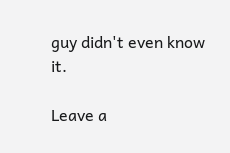guy didn't even know it.

Leave a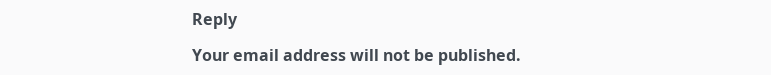Reply

Your email address will not be published.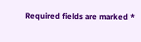Required fields are marked *